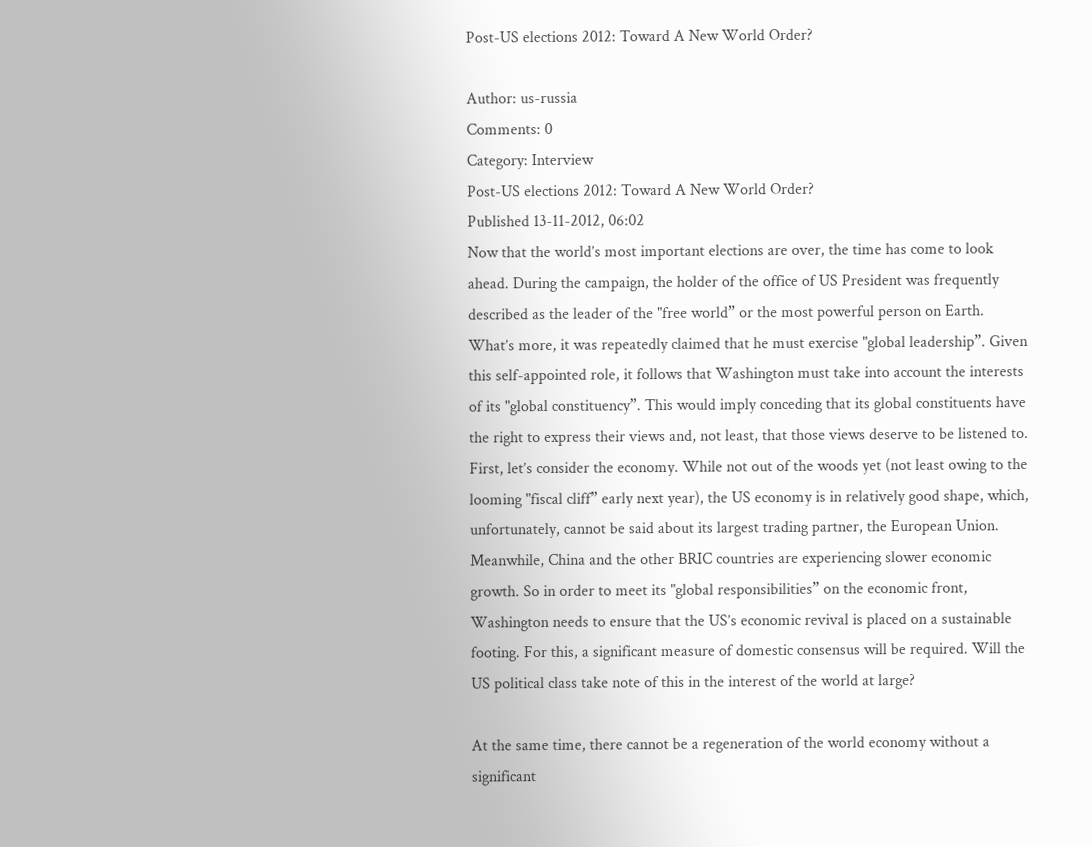Post-US elections 2012: Toward A New World Order?

Author: us-russia
Comments: 0
Category: Interview
Post-US elections 2012: Toward A New World Order?
Published 13-11-2012, 06:02
Now that the world’s most important elections are over, the time has come to look ahead. During the campaign, the holder of the office of US President was frequently described as the leader of the "free world” or the most powerful person on Earth. What’s more, it was repeatedly claimed that he must exercise "global leadership”. Given this self-appointed role, it follows that Washington must take into account the interests of its "global constituency”. This would imply conceding that its global constituents have the right to express their views and, not least, that those views deserve to be listened to.
First, let’s consider the economy. While not out of the woods yet (not least owing to the looming "fiscal cliff” early next year), the US economy is in relatively good shape, which, unfortunately, cannot be said about its largest trading partner, the European Union. Meanwhile, China and the other BRIC countries are experiencing slower economic growth. So in order to meet its "global responsibilities” on the economic front, Washington needs to ensure that the US’s economic revival is placed on a sustainable footing. For this, a significant measure of domestic consensus will be required. Will the US political class take note of this in the interest of the world at large?

At the same time, there cannot be a regeneration of the world economy without a significant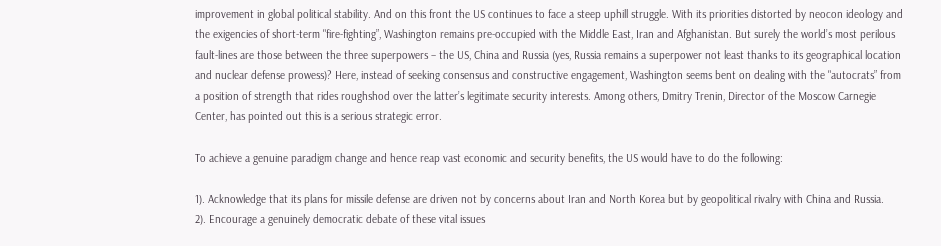improvement in global political stability. And on this front the US continues to face a steep uphill struggle. With its priorities distorted by neocon ideology and the exigencies of short-term "fire-fighting”, Washington remains pre-occupied with the Middle East, Iran and Afghanistan. But surely the world’s most perilous fault-lines are those between the three superpowers – the US, China and Russia (yes, Russia remains a superpower not least thanks to its geographical location and nuclear defense prowess)? Here, instead of seeking consensus and constructive engagement, Washington seems bent on dealing with the "autocrats” from a position of strength that rides roughshod over the latter’s legitimate security interests. Among others, Dmitry Trenin, Director of the Moscow Carnegie Center, has pointed out this is a serious strategic error.

To achieve a genuine paradigm change and hence reap vast economic and security benefits, the US would have to do the following:

1). Acknowledge that its plans for missile defense are driven not by concerns about Iran and North Korea but by geopolitical rivalry with China and Russia.
2). Encourage a genuinely democratic debate of these vital issues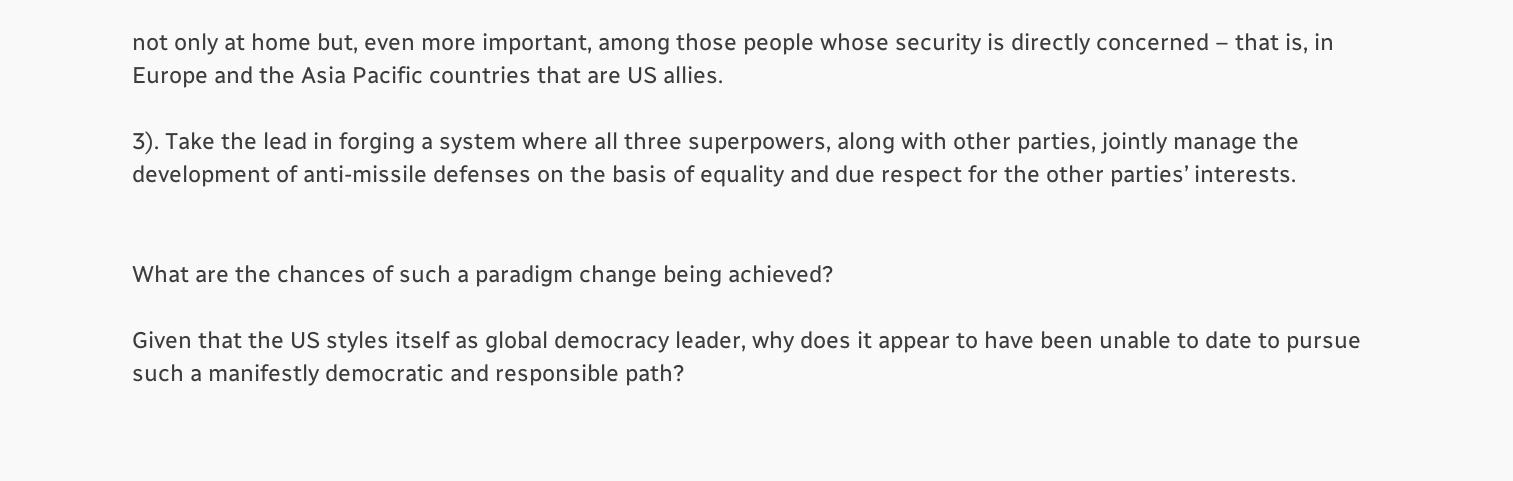not only at home but, even more important, among those people whose security is directly concerned – that is, in Europe and the Asia Pacific countries that are US allies.

3). Take the lead in forging a system where all three superpowers, along with other parties, jointly manage the development of anti-missile defenses on the basis of equality and due respect for the other parties’ interests.


What are the chances of such a paradigm change being achieved?

Given that the US styles itself as global democracy leader, why does it appear to have been unable to date to pursue such a manifestly democratic and responsible path?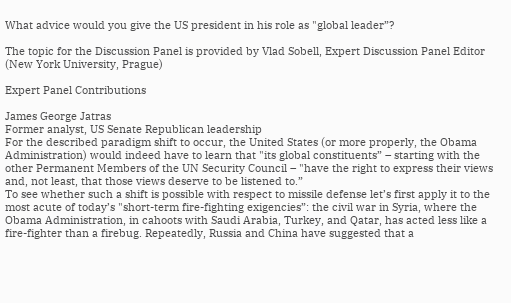What advice would you give the US president in his role as "global leader”?

The topic for the Discussion Panel is provided by Vlad Sobell, Expert Discussion Panel Editor (New York University, Prague)

Expert Panel Contributions

James George Jatras
Former analyst, US Senate Republican leadership
For the described paradigm shift to occur, the United States (or more properly, the Obama Administration) would indeed have to learn that "its global constituents” – starting with the other Permanent Members of the UN Security Council – "have the right to express their views and, not least, that those views deserve to be listened to.”
To see whether such a shift is possible with respect to missile defense let’s first apply it to the most acute of today’s "short-term fire-fighting exigencies”: the civil war in Syria, where the Obama Administration, in cahoots with Saudi Arabia, Turkey, and Qatar, has acted less like a fire-fighter than a firebug. Repeatedly, Russia and China have suggested that a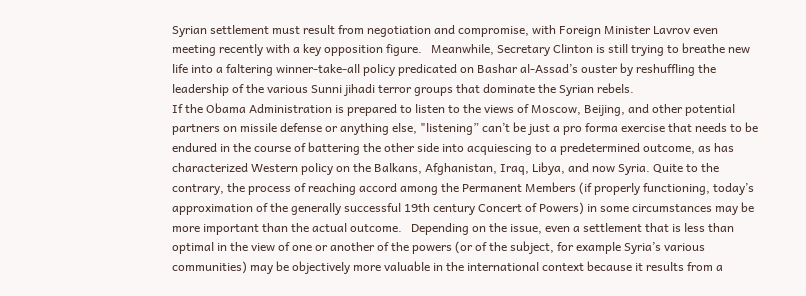Syrian settlement must result from negotiation and compromise, with Foreign Minister Lavrov even meeting recently with a key opposition figure.   Meanwhile, Secretary Clinton is still trying to breathe new life into a faltering winner-take-all policy predicated on Bashar al-Assad’s ouster by reshuffling the leadership of the various Sunni jihadi terror groups that dominate the Syrian rebels.
If the Obama Administration is prepared to listen to the views of Moscow, Beijing, and other potential partners on missile defense or anything else, "listening” can’t be just a pro forma exercise that needs to be endured in the course of battering the other side into acquiescing to a predetermined outcome, as has characterized Western policy on the Balkans, Afghanistan, Iraq, Libya, and now Syria. Quite to the contrary, the process of reaching accord among the Permanent Members (if properly functioning, today’s approximation of the generally successful 19th century Concert of Powers) in some circumstances may be more important than the actual outcome.   Depending on the issue, even a settlement that is less than optimal in the view of one or another of the powers (or of the subject, for example Syria’s various communities) may be objectively more valuable in the international context because it results from a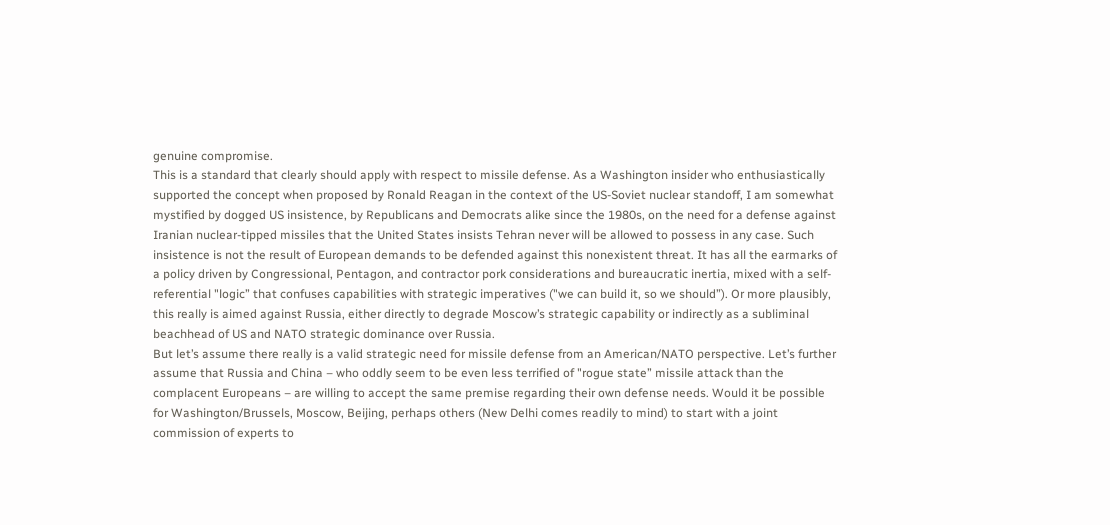genuine compromise.
This is a standard that clearly should apply with respect to missile defense. As a Washington insider who enthusiastically supported the concept when proposed by Ronald Reagan in the context of the US-Soviet nuclear standoff, I am somewhat mystified by dogged US insistence, by Republicans and Democrats alike since the 1980s, on the need for a defense against Iranian nuclear-tipped missiles that the United States insists Tehran never will be allowed to possess in any case. Such insistence is not the result of European demands to be defended against this nonexistent threat. It has all the earmarks of a policy driven by Congressional, Pentagon, and contractor pork considerations and bureaucratic inertia, mixed with a self-referential "logic” that confuses capabilities with strategic imperatives ("we can build it, so we should”). Or more plausibly, this really is aimed against Russia, either directly to degrade Moscow’s strategic capability or indirectly as a subliminal beachhead of US and NATO strategic dominance over Russia.
But let’s assume there really is a valid strategic need for missile defense from an American/NATO perspective. Let’s further assume that Russia and China – who oddly seem to be even less terrified of "rogue state” missile attack than the complacent Europeans – are willing to accept the same premise regarding their own defense needs. Would it be possible for Washington/Brussels, Moscow, Beijing, perhaps others (New Delhi comes readily to mind) to start with a joint commission of experts to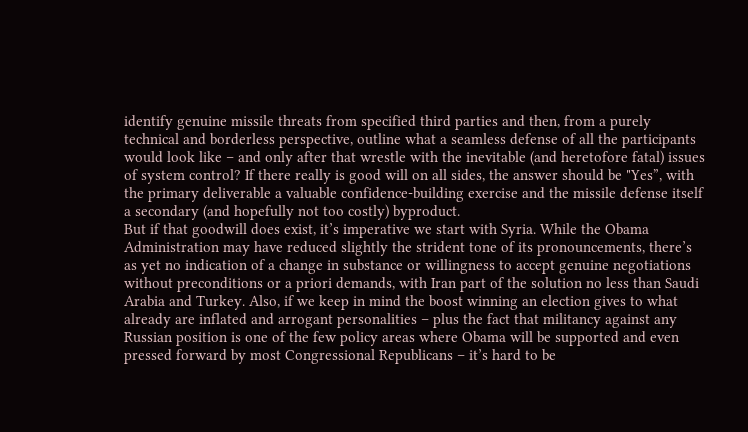identify genuine missile threats from specified third parties and then, from a purely technical and borderless perspective, outline what a seamless defense of all the participants would look like – and only after that wrestle with the inevitable (and heretofore fatal) issues of system control? If there really is good will on all sides, the answer should be "Yes”, with the primary deliverable a valuable confidence-building exercise and the missile defense itself a secondary (and hopefully not too costly) byproduct.
But if that goodwill does exist, it’s imperative we start with Syria. While the Obama Administration may have reduced slightly the strident tone of its pronouncements, there’s as yet no indication of a change in substance or willingness to accept genuine negotiations without preconditions or a priori demands, with Iran part of the solution no less than Saudi Arabia and Turkey. Also, if we keep in mind the boost winning an election gives to what already are inflated and arrogant personalities – plus the fact that militancy against any Russian position is one of the few policy areas where Obama will be supported and even pressed forward by most Congressional Republicans – it’s hard to be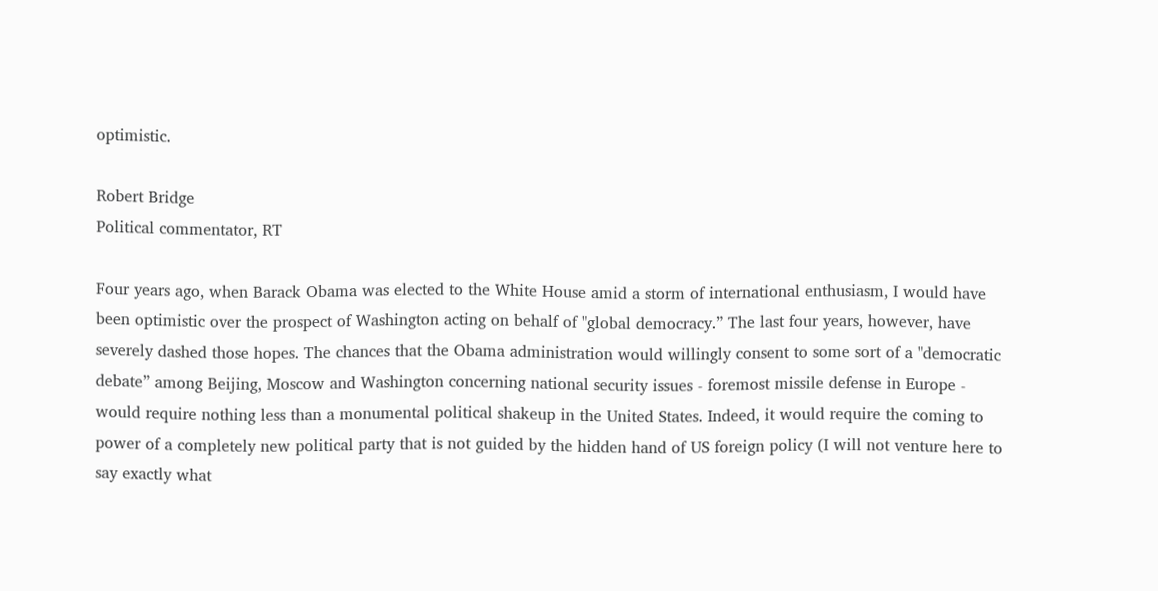optimistic.

Robert Bridge
Political commentator, RT

Four years ago, when Barack Obama was elected to the White House amid a storm of international enthusiasm, I would have been optimistic over the prospect of Washington acting on behalf of "global democracy.” The last four years, however, have severely dashed those hopes. The chances that the Obama administration would willingly consent to some sort of a "democratic debate” among Beijing, Moscow and Washington concerning national security issues - foremost missile defense in Europe - would require nothing less than a monumental political shakeup in the United States. Indeed, it would require the coming to power of a completely new political party that is not guided by the hidden hand of US foreign policy (I will not venture here to say exactly what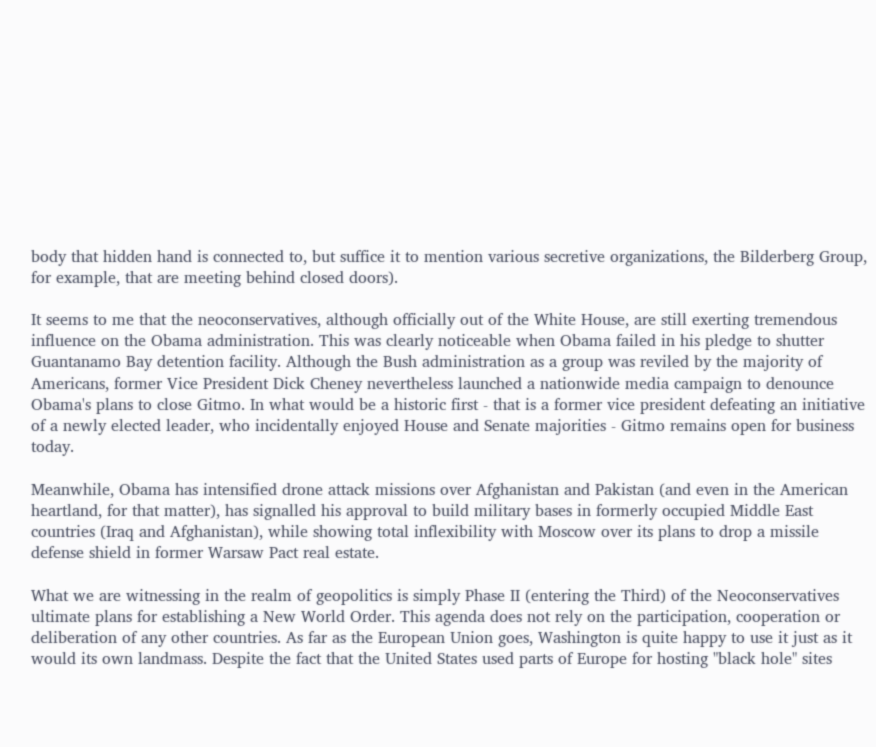body that hidden hand is connected to, but suffice it to mention various secretive organizations, the Bilderberg Group, for example, that are meeting behind closed doors).

It seems to me that the neoconservatives, although officially out of the White House, are still exerting tremendous influence on the Obama administration. This was clearly noticeable when Obama failed in his pledge to shutter Guantanamo Bay detention facility. Although the Bush administration as a group was reviled by the majority of Americans, former Vice President Dick Cheney nevertheless launched a nationwide media campaign to denounce Obama's plans to close Gitmo. In what would be a historic first - that is a former vice president defeating an initiative of a newly elected leader, who incidentally enjoyed House and Senate majorities - Gitmo remains open for business today.

Meanwhile, Obama has intensified drone attack missions over Afghanistan and Pakistan (and even in the American heartland, for that matter), has signalled his approval to build military bases in formerly occupied Middle East countries (Iraq and Afghanistan), while showing total inflexibility with Moscow over its plans to drop a missile defense shield in former Warsaw Pact real estate.

What we are witnessing in the realm of geopolitics is simply Phase II (entering the Third) of the Neoconservatives ultimate plans for establishing a New World Order. This agenda does not rely on the participation, cooperation or deliberation of any other countries. As far as the European Union goes, Washington is quite happy to use it just as it would its own landmass. Despite the fact that the United States used parts of Europe for hosting "black hole" sites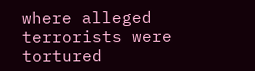where alleged terrorists were tortured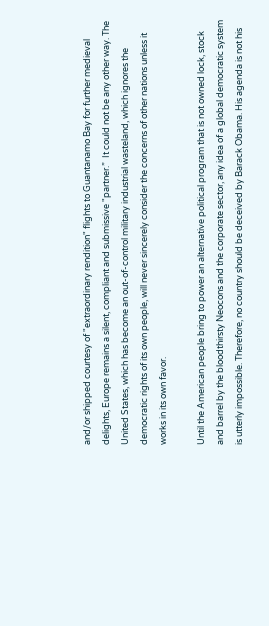and/or shipped courtesy of "extraordinary rendition" flights to Guantanamo Bay for further medieval delights, Europe remains a silent, compliant and submissive "partner.”  It could not be any other way. The United States, which has become an out-of-control military industrial wasteland, which ignores the democratic rights of its own people, will never sincerely consider the concerns of other nations unless it works in its own favor.

Until the American people bring to power an alternative political program that is not owned lock, stock and barrel by the bloodthirsty Neocons and the corporate sector, any idea of a global democratic system is utterly impossible. Therefore, no country should be deceived by Barack Obama. His agenda is not his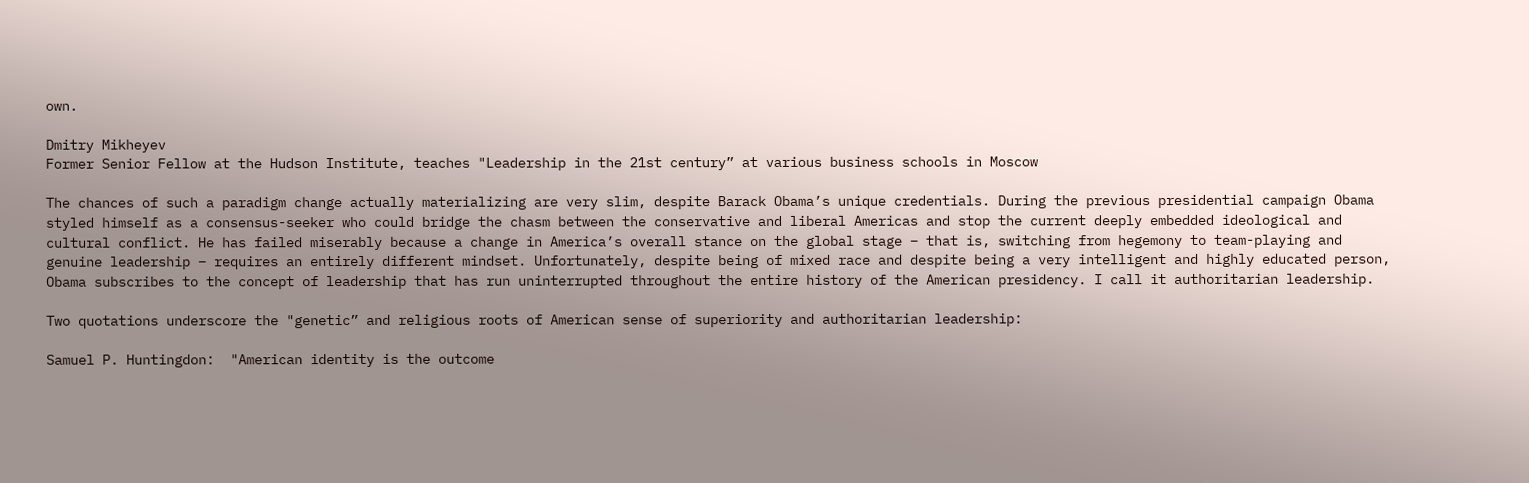own.

Dmitry Mikheyev
Former Senior Fellow at the Hudson Institute, teaches "Leadership in the 21st century” at various business schools in Moscow

The chances of such a paradigm change actually materializing are very slim, despite Barack Obama’s unique credentials. During the previous presidential campaign Obama styled himself as a consensus-seeker who could bridge the chasm between the conservative and liberal Americas and stop the current deeply embedded ideological and cultural conflict. He has failed miserably because a change in America’s overall stance on the global stage – that is, switching from hegemony to team-playing and genuine leadership – requires an entirely different mindset. Unfortunately, despite being of mixed race and despite being a very intelligent and highly educated person, Obama subscribes to the concept of leadership that has run uninterrupted throughout the entire history of the American presidency. I call it authoritarian leadership.

Two quotations underscore the "genetic” and religious roots of American sense of superiority and authoritarian leadership:

Samuel P. Huntingdon:  "American identity is the outcome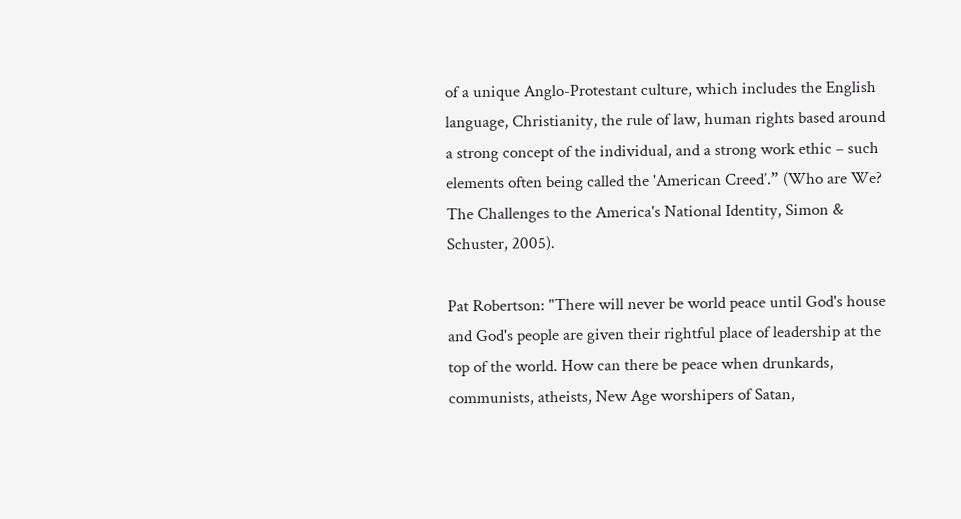of a unique Anglo-Protestant culture, which includes the English language, Christianity, the rule of law, human rights based around a strong concept of the individual, and a strong work ethic – such elements often being called the 'American Creed’.” (Who are We? The Challenges to the America's National Identity, Simon & Schuster, 2005).

Pat Robertson: "There will never be world peace until God's house and God's people are given their rightful place of leadership at the top of the world. How can there be peace when drunkards, communists, atheists, New Age worshipers of Satan,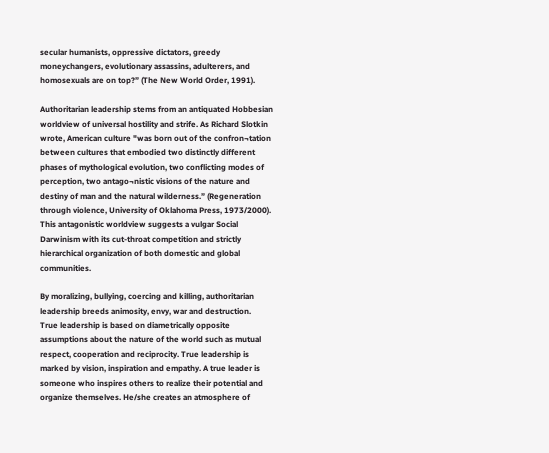secular humanists, oppressive dictators, greedy moneychangers, evolutionary assassins, adulterers, and homosexuals are on top?” (The New World Order, 1991).

Authoritarian leadership stems from an antiquated Hobbesian worldview of universal hostility and strife. As Richard Slotkin wrote, American culture "was born out of the confron¬tation between cultures that embodied two distinctly different phases of mythological evolution, two conflicting modes of perception, two antago¬nistic visions of the nature and destiny of man and the natural wilderness.” (Regeneration through violence, University of Oklahoma Press, 1973/2000). This antagonistic worldview suggests a vulgar Social Darwinism with its cut-throat competition and strictly hierarchical organization of both domestic and global communities.

By moralizing, bullying, coercing and killing, authoritarian leadership breeds animosity, envy, war and destruction.
True leadership is based on diametrically opposite assumptions about the nature of the world such as mutual respect, cooperation and reciprocity. True leadership is marked by vision, inspiration and empathy. A true leader is someone who inspires others to realize their potential and organize themselves. He/she creates an atmosphere of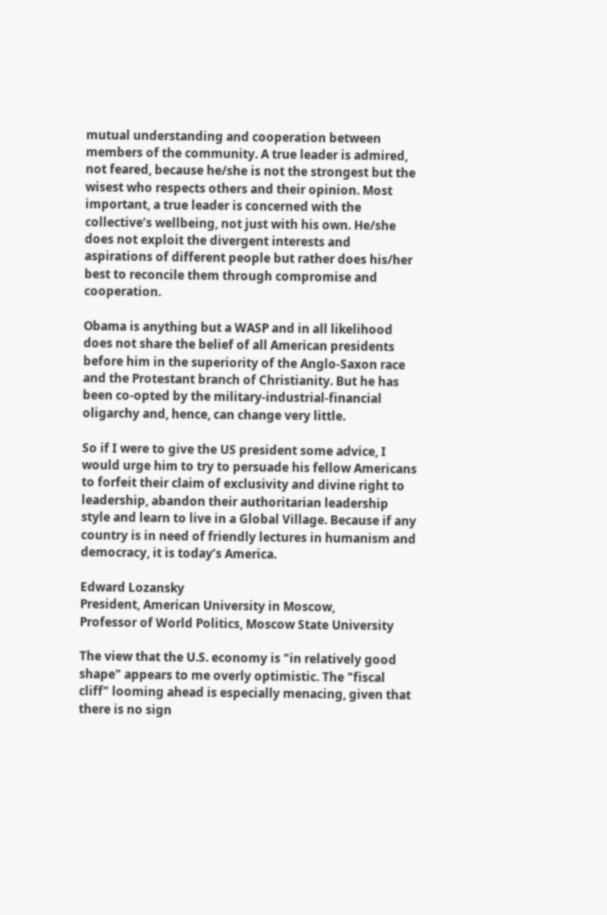mutual understanding and cooperation between members of the community. A true leader is admired, not feared, because he/she is not the strongest but the wisest who respects others and their opinion. Most important, a true leader is concerned with the collective’s wellbeing, not just with his own. He/she does not exploit the divergent interests and aspirations of different people but rather does his/her best to reconcile them through compromise and cooperation.

Obama is anything but a WASP and in all likelihood does not share the belief of all American presidents before him in the superiority of the Anglo-Saxon race and the Protestant branch of Christianity. But he has been co-opted by the military-industrial-financial oligarchy and, hence, can change very little.

So if I were to give the US president some advice, I would urge him to try to persuade his fellow Americans to forfeit their claim of exclusivity and divine right to leadership, abandon their authoritarian leadership style and learn to live in a Global Village. Because if any country is in need of friendly lectures in humanism and democracy, it is today’s America.

Edward Lozansky
President, American University in Moscow,
Professor of World Politics, Moscow State University

The view that the U.S. economy is "in relatively good shape" appears to me overly optimistic. The "fiscal cliff" looming ahead is especially menacing, given that there is no sign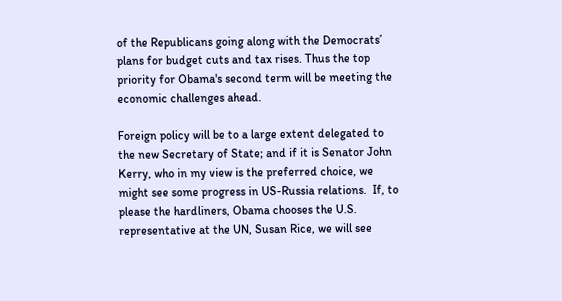of the Republicans going along with the Democrats’ plans for budget cuts and tax rises. Thus the top priority for Obama's second term will be meeting the economic challenges ahead.

Foreign policy will be to a large extent delegated to the new Secretary of State; and if it is Senator John Kerry, who in my view is the preferred choice, we might see some progress in US-Russia relations.  If, to please the hardliners, Obama chooses the U.S. representative at the UN, Susan Rice, we will see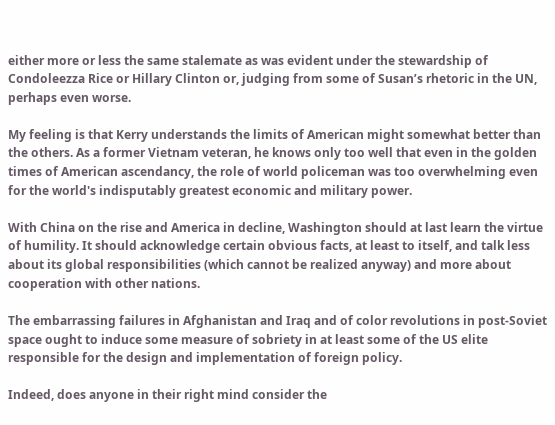either more or less the same stalemate as was evident under the stewardship of Condoleezza Rice or Hillary Clinton or, judging from some of Susan’s rhetoric in the UN, perhaps even worse.

My feeling is that Kerry understands the limits of American might somewhat better than the others. As a former Vietnam veteran, he knows only too well that even in the golden times of American ascendancy, the role of world policeman was too overwhelming even for the world's indisputably greatest economic and military power.

With China on the rise and America in decline, Washington should at last learn the virtue of humility. It should acknowledge certain obvious facts, at least to itself, and talk less about its global responsibilities (which cannot be realized anyway) and more about cooperation with other nations.

The embarrassing failures in Afghanistan and Iraq and of color revolutions in post-Soviet space ought to induce some measure of sobriety in at least some of the US elite responsible for the design and implementation of foreign policy.

Indeed, does anyone in their right mind consider the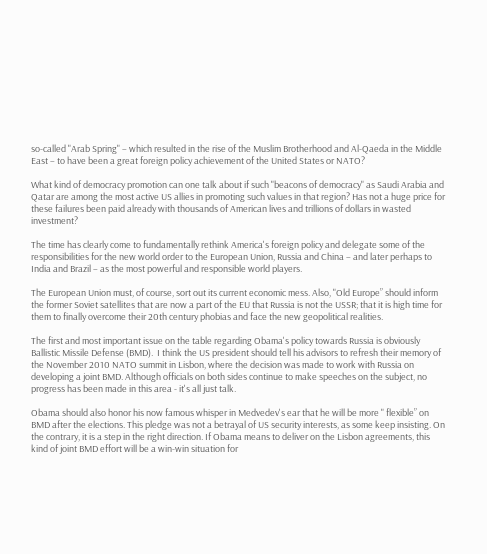so-called "Arab Spring" – which resulted in the rise of the Muslim Brotherhood and Al-Qaeda in the Middle East – to have been a great foreign policy achievement of the United States or NATO?

What kind of democracy promotion can one talk about if such "beacons of democracy" as Saudi Arabia and Qatar are among the most active US allies in promoting such values in that region? Has not a huge price for these failures been paid already with thousands of American lives and trillions of dollars in wasted investment?

The time has clearly come to fundamentally rethink America's foreign policy and delegate some of the responsibilities for the new world order to the European Union, Russia and China – and later perhaps to India and Brazil – as the most powerful and responsible world players.

The European Union must, of course, sort out its current economic mess. Also, "Old Europe” should inform the former Soviet satellites that are now a part of the EU that Russia is not the USSR; that it is high time for them to finally overcome their 20th century phobias and face the new geopolitical realities.

The first and most important issue on the table regarding Obama's policy towards Russia is obviously Ballistic Missile Defense (BMD).  I think the US president should tell his advisors to refresh their memory of the November 2010 NATO summit in Lisbon, where the decision was made to work with Russia on developing a joint BMD. Although officials on both sides continue to make speeches on the subject, no progress has been made in this area - it's all just talk.

Obama should also honor his now famous whisper in Medvedev's ear that he will be more " flexible” on BMD after the elections. This pledge was not a betrayal of US security interests, as some keep insisting. On the contrary, it is a step in the right direction. If Obama means to deliver on the Lisbon agreements, this kind of joint BMD effort will be a win-win situation for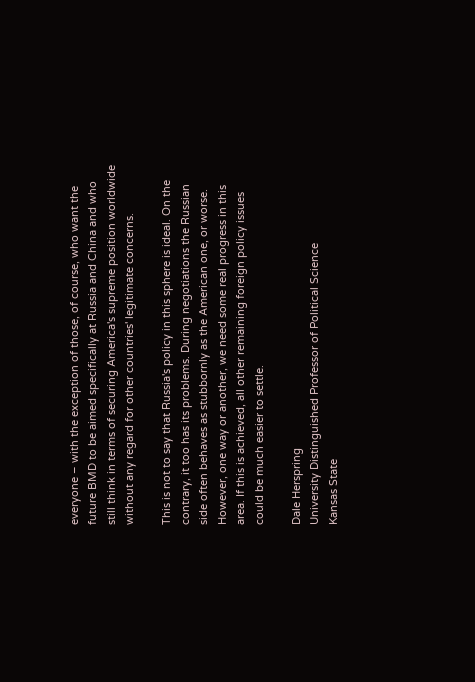everyone – with the exception of those, of course, who want the future BMD to be aimed specifically at Russia and China and who still think in terms of securing America's supreme position worldwide without any regard for other countries' legitimate concerns.

This is not to say that Russia's policy in this sphere is ideal. On the contrary, it too has its problems. During negotiations the Russian side often behaves as stubbornly as the American one, or worse. However, one way or another, we need some real progress in this area. If this is achieved, all other remaining foreign policy issues could be much easier to settle.

Dale Herspring
University Distinguished Professor of Political Science
Kansas State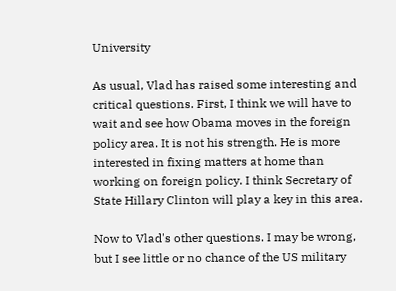University

As usual, Vlad has raised some interesting and critical questions. First, I think we will have to wait and see how Obama moves in the foreign policy area. It is not his strength. He is more interested in fixing matters at home than working on foreign policy. I think Secretary of State Hillary Clinton will play a key in this area.

Now to Vlad's other questions. I may be wrong, but I see little or no chance of the US military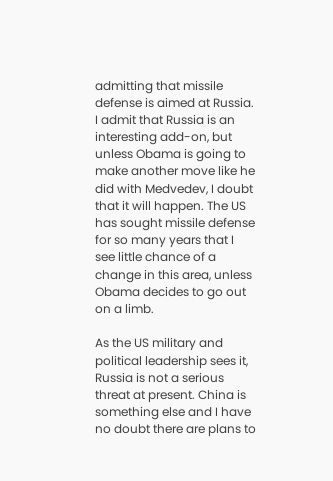admitting that missile defense is aimed at Russia. I admit that Russia is an interesting add-on, but unless Obama is going to make another move like he did with Medvedev, I doubt that it will happen. The US has sought missile defense for so many years that I see little chance of a change in this area, unless Obama decides to go out on a limb.

As the US military and political leadership sees it, Russia is not a serious threat at present. China is something else and I have no doubt there are plans to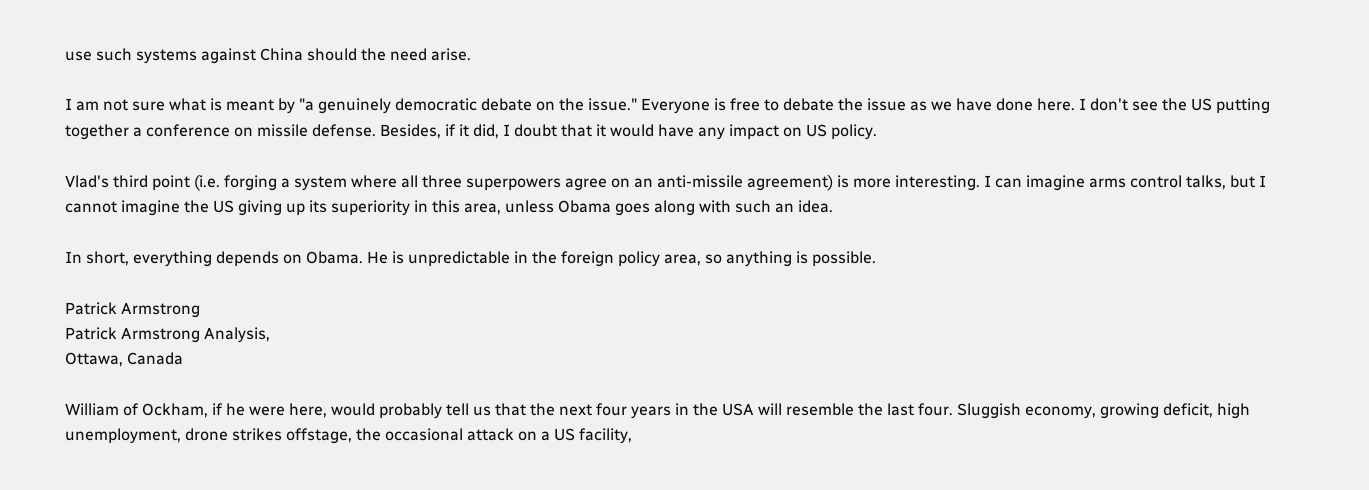use such systems against China should the need arise.

I am not sure what is meant by "a genuinely democratic debate on the issue." Everyone is free to debate the issue as we have done here. I don't see the US putting together a conference on missile defense. Besides, if it did, I doubt that it would have any impact on US policy.

Vlad's third point (i.e. forging a system where all three superpowers agree on an anti-missile agreement) is more interesting. I can imagine arms control talks, but I cannot imagine the US giving up its superiority in this area, unless Obama goes along with such an idea.

In short, everything depends on Obama. He is unpredictable in the foreign policy area, so anything is possible.

Patrick Armstrong
Patrick Armstrong Analysis,
Ottawa, Canada

William of Ockham, if he were here, would probably tell us that the next four years in the USA will resemble the last four. Sluggish economy, growing deficit, high unemployment, drone strikes offstage, the occasional attack on a US facility,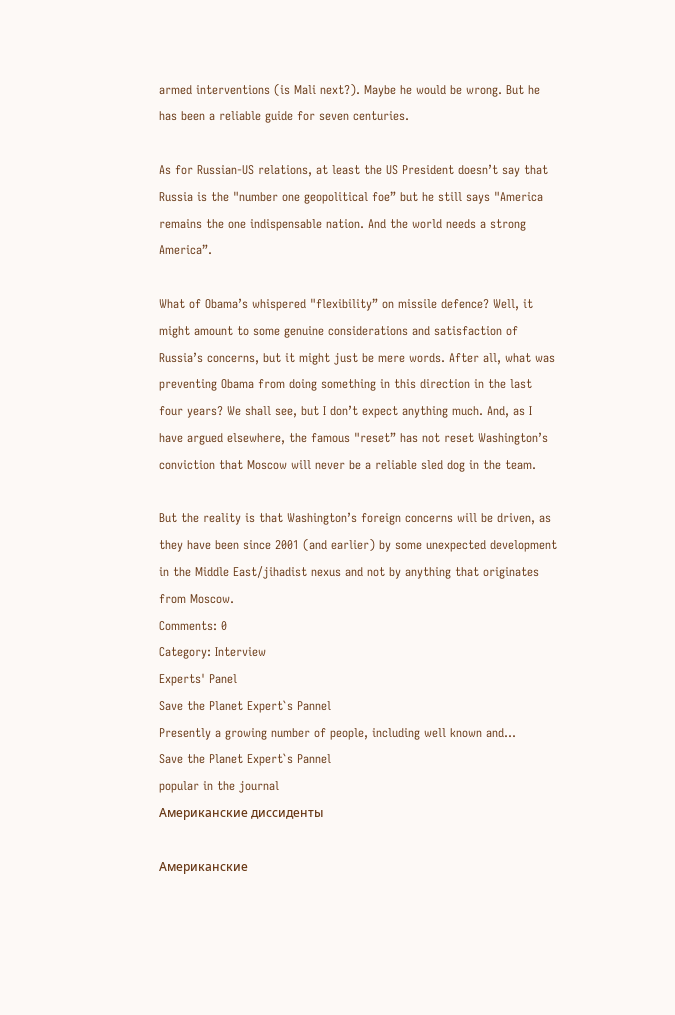armed interventions (is Mali next?). Maybe he would be wrong. But he has been a reliable guide for seven centuries.

As for Russian-US relations, at least the US President doesn’t say that Russia is the "number one geopolitical foe” but he still says "America remains the one indispensable nation. And the world needs a strong America”.

What of Obama’s whispered "flexibility” on missile defence? Well, it might amount to some genuine considerations and satisfaction of Russia’s concerns, but it might just be mere words. After all, what was preventing Obama from doing something in this direction in the last four years? We shall see, but I don’t expect anything much. And, as I have argued elsewhere, the famous "reset” has not reset Washington’s conviction that Moscow will never be a reliable sled dog in the team.

But the reality is that Washington’s foreign concerns will be driven, as they have been since 2001 (and earlier) by some unexpected development in the Middle East/jihadist nexus and not by anything that originates from Moscow.
Comments: 0
Category: Interview
Experts' Panel
Save the Planet Expert`s Pannel
Presently a growing number of people, including well known and...
Save the Planet Expert`s Pannel
popular in the journal
Американские диссиденты

Американские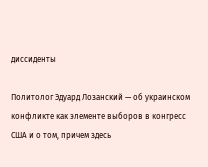диссиденты

Политолог Эдуард Лозанский — об украинском конфликте как элементе выборов в конгресс США и о том, причем здесь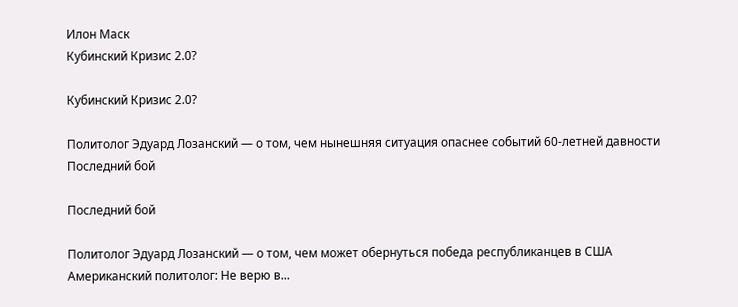Илон Маск
Кубинский Кризис 2.0?

Кубинский Кризис 2.0?

Политолог Эдуард Лозанский — о том, чем нынешняя ситуация опаснее событий 60-летней давности
Последний бой

Последний бой

Политолог Эдуард Лозанский — о том, чем может обернуться победа республиканцев в США
Американский политолог: Не верю в...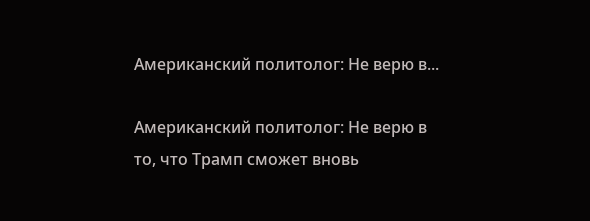Американский политолог: Не верю в...

Американский политолог: Не верю в то, что Трамп сможет вновь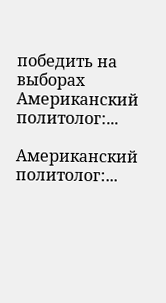победить на выборах
Американский политолог:...

Американский политолог:...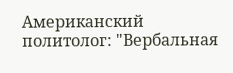Американский политолог: "Вербальная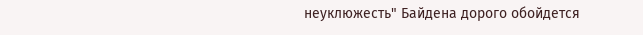неуклюжесть" Байдена дорого обойдется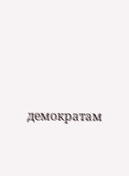демократам